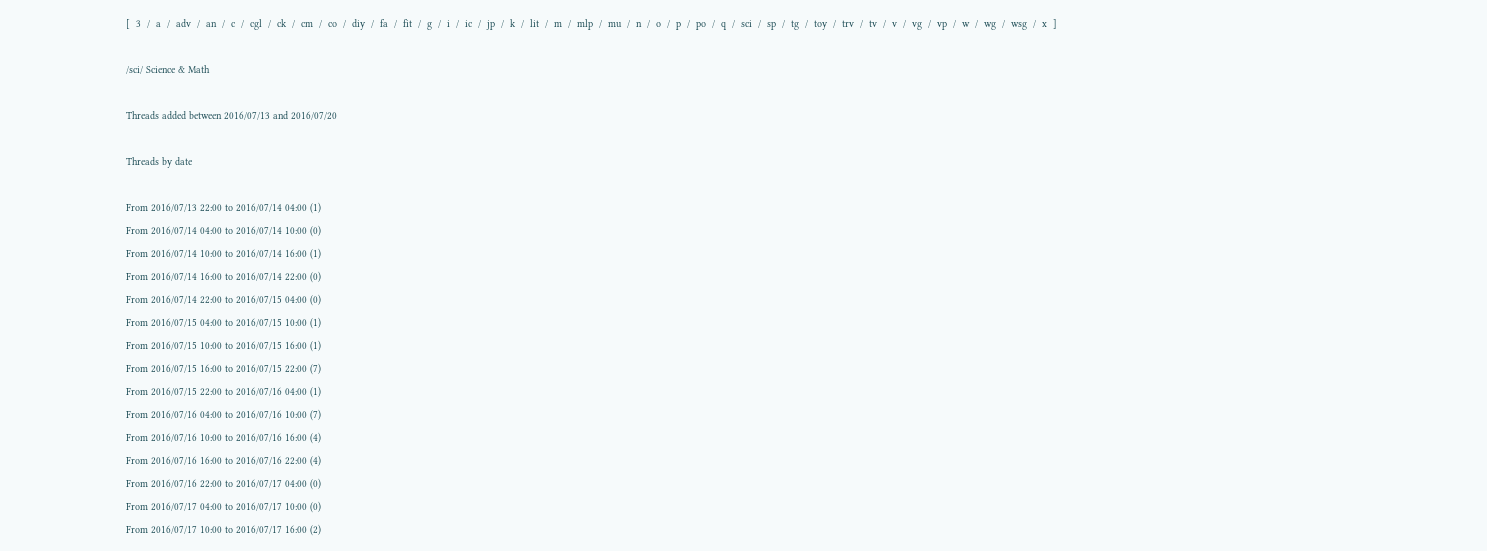[  3  /  a  /  adv  /  an  /  c  /  cgl  /  ck  /  cm  /  co  /  diy  /  fa  /  fit  /  g  /  i  /  ic  /  jp  /  k  /  lit  /  m  /  mlp  /  mu  /  n  /  o  /  p  /  po  /  q  /  sci  /  sp  /  tg  /  toy  /  trv  /  tv  /  v  /  vg  /  vp  /  w  /  wg  /  wsg  /  x  ]

/sci/ Science & Math

Threads added between 2016/07/13 and 2016/07/20

Threads by date

From 2016/07/13 22:00 to 2016/07/14 04:00 (1)
From 2016/07/14 04:00 to 2016/07/14 10:00 (0)
From 2016/07/14 10:00 to 2016/07/14 16:00 (1)
From 2016/07/14 16:00 to 2016/07/14 22:00 (0)
From 2016/07/14 22:00 to 2016/07/15 04:00 (0)
From 2016/07/15 04:00 to 2016/07/15 10:00 (1)
From 2016/07/15 10:00 to 2016/07/15 16:00 (1)
From 2016/07/15 16:00 to 2016/07/15 22:00 (7)
From 2016/07/15 22:00 to 2016/07/16 04:00 (1)
From 2016/07/16 04:00 to 2016/07/16 10:00 (7)
From 2016/07/16 10:00 to 2016/07/16 16:00 (4)
From 2016/07/16 16:00 to 2016/07/16 22:00 (4)
From 2016/07/16 22:00 to 2016/07/17 04:00 (0)
From 2016/07/17 04:00 to 2016/07/17 10:00 (0)
From 2016/07/17 10:00 to 2016/07/17 16:00 (2)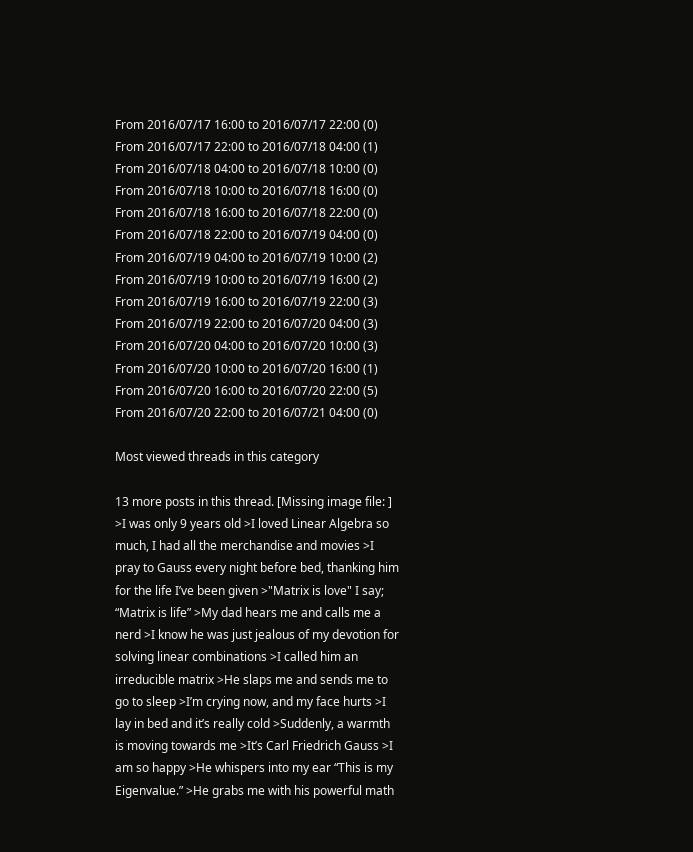From 2016/07/17 16:00 to 2016/07/17 22:00 (0)
From 2016/07/17 22:00 to 2016/07/18 04:00 (1)
From 2016/07/18 04:00 to 2016/07/18 10:00 (0)
From 2016/07/18 10:00 to 2016/07/18 16:00 (0)
From 2016/07/18 16:00 to 2016/07/18 22:00 (0)
From 2016/07/18 22:00 to 2016/07/19 04:00 (0)
From 2016/07/19 04:00 to 2016/07/19 10:00 (2)
From 2016/07/19 10:00 to 2016/07/19 16:00 (2)
From 2016/07/19 16:00 to 2016/07/19 22:00 (3)
From 2016/07/19 22:00 to 2016/07/20 04:00 (3)
From 2016/07/20 04:00 to 2016/07/20 10:00 (3)
From 2016/07/20 10:00 to 2016/07/20 16:00 (1)
From 2016/07/20 16:00 to 2016/07/20 22:00 (5)
From 2016/07/20 22:00 to 2016/07/21 04:00 (0)

Most viewed threads in this category

13 more posts in this thread. [Missing image file: ]
>I was only 9 years old >I loved Linear Algebra so much, I had all the merchandise and movies >I pray to Gauss every night before bed, thanking him for the life I’ve been given >"Matrix is love" I say; “Matrix is life” >My dad hears me and calls me a nerd >I know he was just jealous of my devotion for solving linear combinations >I called him an irreducible matrix >He slaps me and sends me to go to sleep >I’m crying now, and my face hurts >I lay in bed and it’s really cold >Suddenly, a warmth is moving towards me >It’s Carl Friedrich Gauss >I am so happy >He whispers into my ear “This is my Eigenvalue.” >He grabs me with his powerful math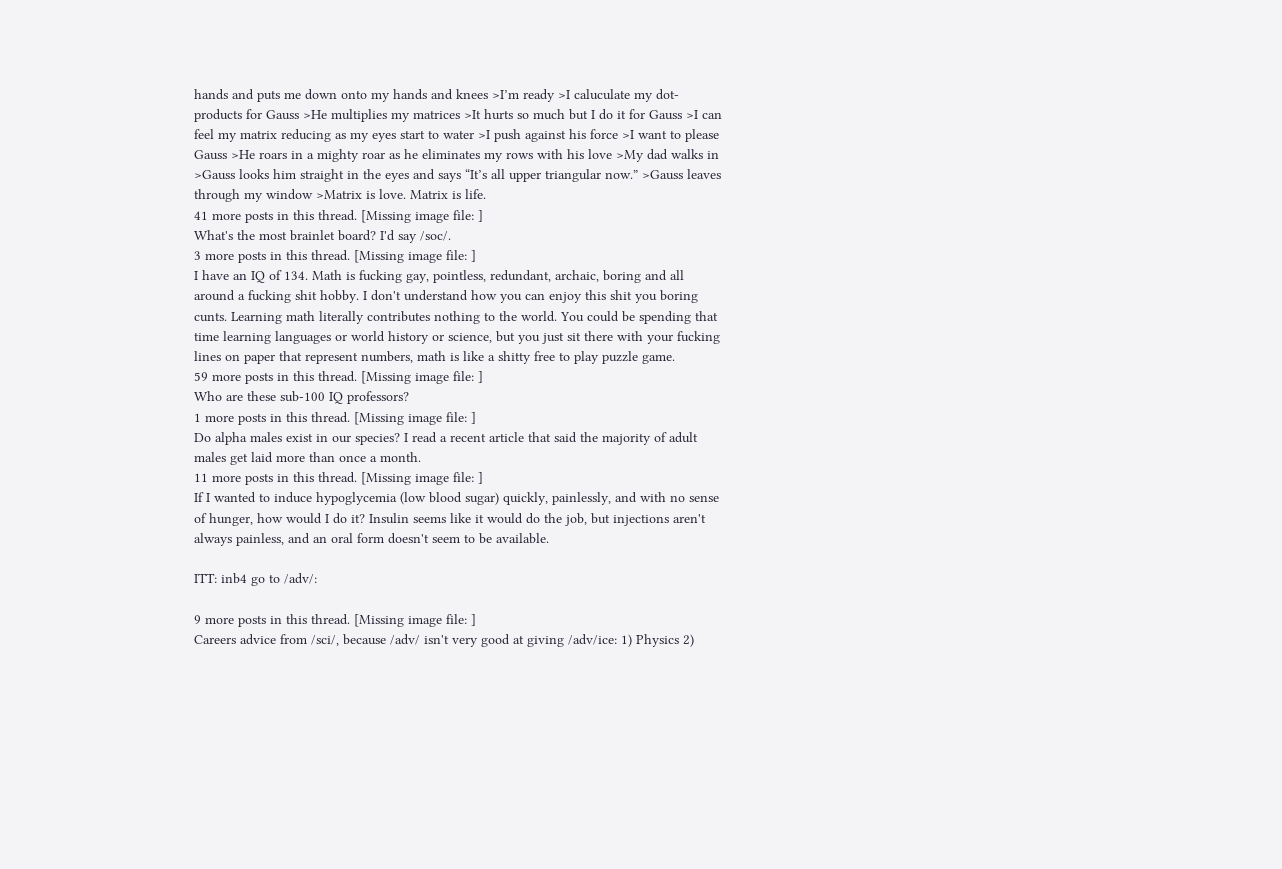hands and puts me down onto my hands and knees >I’m ready >I caluculate my dot-products for Gauss >He multiplies my matrices >It hurts so much but I do it for Gauss >I can feel my matrix reducing as my eyes start to water >I push against his force >I want to please Gauss >He roars in a mighty roar as he eliminates my rows with his love >My dad walks in >Gauss looks him straight in the eyes and says “It’s all upper triangular now.” >Gauss leaves through my window >Matrix is love. Matrix is life.
41 more posts in this thread. [Missing image file: ]
What's the most brainlet board? I'd say /soc/.
3 more posts in this thread. [Missing image file: ]
I have an IQ of 134. Math is fucking gay, pointless, redundant, archaic, boring and all around a fucking shit hobby. I don't understand how you can enjoy this shit you boring cunts. Learning math literally contributes nothing to the world. You could be spending that time learning languages or world history or science, but you just sit there with your fucking lines on paper that represent numbers, math is like a shitty free to play puzzle game.
59 more posts in this thread. [Missing image file: ]
Who are these sub-100 IQ professors?
1 more posts in this thread. [Missing image file: ]
Do alpha males exist in our species? I read a recent article that said the majority of adult males get laid more than once a month.
11 more posts in this thread. [Missing image file: ]
If I wanted to induce hypoglycemia (low blood sugar) quickly, painlessly, and with no sense of hunger, how would I do it? Insulin seems like it would do the job, but injections aren't always painless, and an oral form doesn't seem to be available.

ITT: inb4 go to /adv/:

9 more posts in this thread. [Missing image file: ]
Careers advice from /sci/, because /adv/ isn't very good at giving /adv/ice: 1) Physics 2)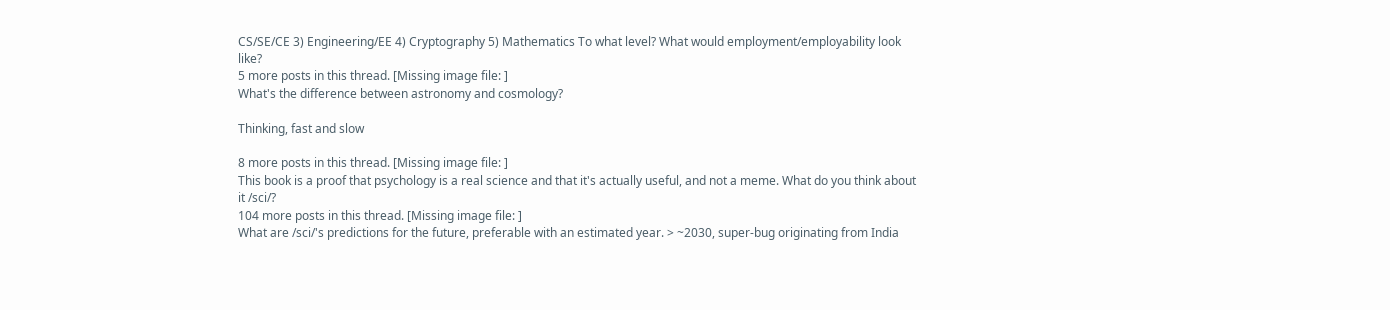CS/SE/CE 3) Engineering/EE 4) Cryptography 5) Mathematics To what level? What would employment/employability look like?
5 more posts in this thread. [Missing image file: ]
What's the difference between astronomy and cosmology?

Thinking, fast and slow

8 more posts in this thread. [Missing image file: ]
This book is a proof that psychology is a real science and that it's actually useful, and not a meme. What do you think about it /sci/?
104 more posts in this thread. [Missing image file: ]
What are /sci/'s predictions for the future, preferable with an estimated year. > ~2030, super-bug originating from India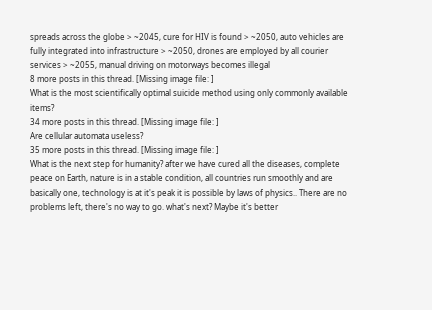spreads across the globe > ~2045, cure for HIV is found > ~2050, auto vehicles are fully integrated into infrastructure > ~2050, drones are employed by all courier services > ~2055, manual driving on motorways becomes illegal
8 more posts in this thread. [Missing image file: ]
What is the most scientifically optimal suicide method using only commonly available items?
34 more posts in this thread. [Missing image file: ]
Are cellular automata useless?
35 more posts in this thread. [Missing image file: ]
What is the next step for humanity? after we have cured all the diseases, complete peace on Earth, nature is in a stable condition, all countries run smoothly and are basically one, technology is at it's peak it is possible by laws of physics.. There are no problems left, there's no way to go. what's next? Maybe it's better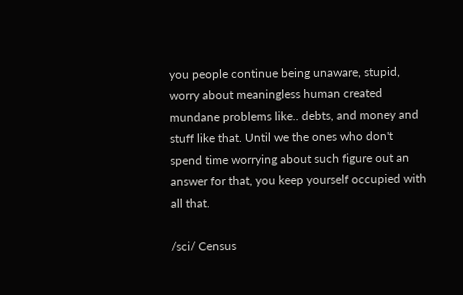you people continue being unaware, stupid, worry about meaningless human created mundane problems like.. debts, and money and stuff like that. Until we the ones who don't spend time worrying about such figure out an answer for that, you keep yourself occupied with all that.

/sci/ Census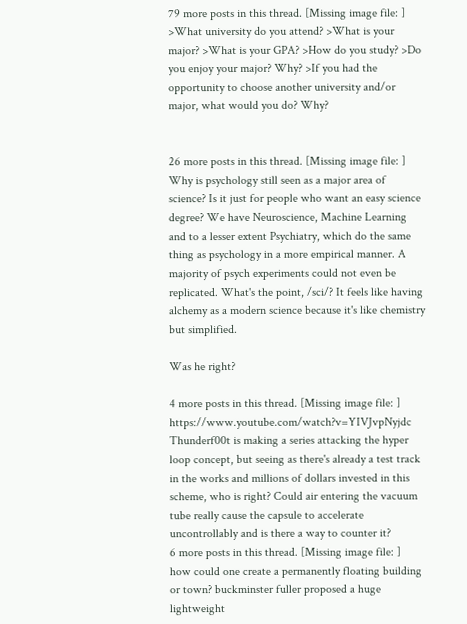79 more posts in this thread. [Missing image file: ]
>What university do you attend? >What is your major? >What is your GPA? >How do you study? >Do you enjoy your major? Why? >If you had the opportunity to choose another university and/or major, what would you do? Why?


26 more posts in this thread. [Missing image file: ]
Why is psychology still seen as a major area of science? Is it just for people who want an easy science degree? We have Neuroscience, Machine Learning and to a lesser extent Psychiatry, which do the same thing as psychology in a more empirical manner. A majority of psych experiments could not even be replicated. What's the point, /sci/? It feels like having alchemy as a modern science because it's like chemistry but simplified.

Was he right?

4 more posts in this thread. [Missing image file: ]
https://www.youtube.com/watch?v=YIVJvpNyjdc Thunderf00t is making a series attacking the hyper loop concept, but seeing as there's already a test track in the works and millions of dollars invested in this scheme, who is right? Could air entering the vacuum tube really cause the capsule to accelerate uncontrollably and is there a way to counter it?
6 more posts in this thread. [Missing image file: ]
how could one create a permanently floating building or town? buckminster fuller proposed a huge lightweight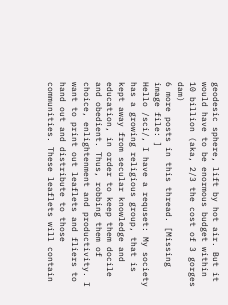geodesic sphere, lift by hot air. But it would have to be enormous budget within 10 billion (aka, 2/3 the cost of 3 gorges dam)
6 more posts in this thread. [Missing image file: ]
Hello /sci/, I have a requset: My society has a growing religious group, that is kept away from secular knowledge and education, in order to keep them docile and obedient. Thus, robbing them of choice, enlightenment and productivity. I want to print out leaflets and fliers to hand out and distribute to those communities. These leaflets will contain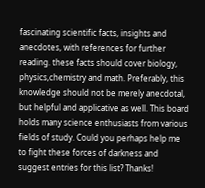fascinating scientific facts, insights and anecdotes, with references for further reading. these facts should cover biology, physics,chemistry and math. Preferably, this knowledge should not be merely anecdotal, but helpful and applicative as well. This board holds many science enthusiasts from various fields of study. Could you perhaps help me to fight these forces of darkness and suggest entries for this list? Thanks!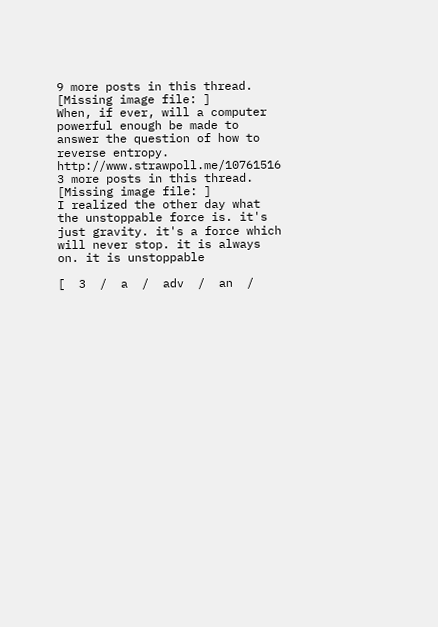9 more posts in this thread. [Missing image file: ]
When, if ever, will a computer powerful enough be made to answer the question of how to reverse entropy. http://www.strawpoll.me/10761516
3 more posts in this thread. [Missing image file: ]
I realized the other day what the unstoppable force is. it's just gravity. it's a force which will never stop. it is always on. it is unstoppable

[  3  /  a  /  adv  /  an  /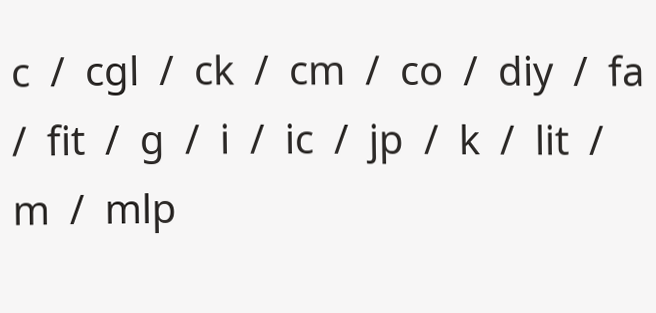c  /  cgl  /  ck  /  cm  /  co  /  diy  /  fa  /  fit  /  g  /  i  /  ic  /  jp  /  k  /  lit  /  m  /  mlp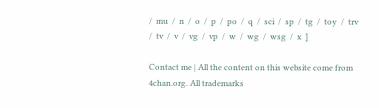/  mu  /  n  /  o  /  p  /  po  /  q  /  sci  /  sp  /  tg  /  toy  /  trv  /  tv  /  v  /  vg  /  vp  /  w  /  wg  /  wsg  /  x  ]

Contact me | All the content on this website come from 4chan.org. All trademarks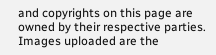and copyrights on this page are owned by their respective parties. Images uploaded are the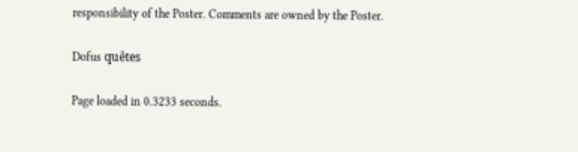responsibility of the Poster. Comments are owned by the Poster.

Dofus quêtes

Page loaded in 0.3233 seconds.